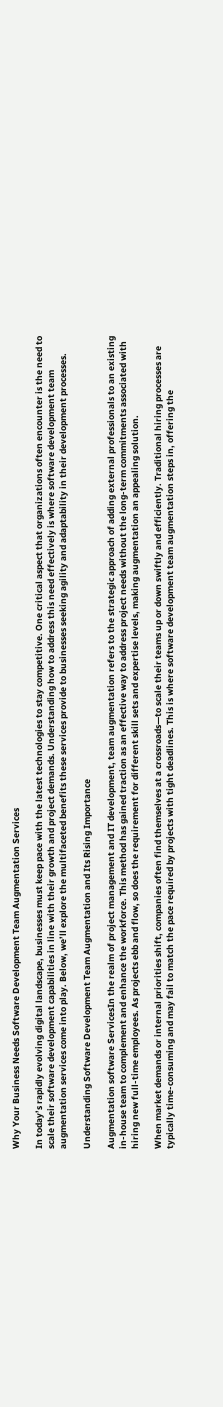Why Your Business Needs Software Development Team Augmentation Services

In today’s rapidly evolving digital landscape, businesses must keep pace with the latest technologies to stay competitive. One critical aspect that organizations often encounter is the need to scale their software development capabilities in line with their growth and project demands. Understanding how to address this need effectively is where software development team augmentation services come into play. Below, we’ll explore the multifaceted benefits these services provide to businesses seeking agility and adaptability in their development processes.

Understanding Software Development Team Augmentation and Its Rising Importance

Augmentation software ServicesIn the realm of project management and IT development, team augmentation refers to the strategic approach of adding external professionals to an existing in-house team to complement and enhance the workforce. This method has gained traction as an effective way to address project needs without the long-term commitments associated with hiring new full-time employees. As projects ebb and flow, so does the requirement for different skill sets and expertise levels, making augmentation an appealing solution.

When market demands or internal priorities shift, companies often find themselves at a crossroads—to scale their teams up or down swiftly and efficiently. Traditional hiring processes are typically time-consuming and may fail to match the pace required by projects with tight deadlines. This is where software development team augmentation steps in, offering the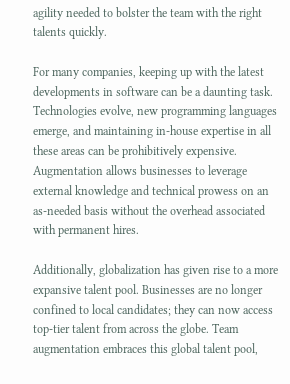agility needed to bolster the team with the right talents quickly.

For many companies, keeping up with the latest developments in software can be a daunting task. Technologies evolve, new programming languages emerge, and maintaining in-house expertise in all these areas can be prohibitively expensive. Augmentation allows businesses to leverage external knowledge and technical prowess on an as-needed basis without the overhead associated with permanent hires.

Additionally, globalization has given rise to a more expansive talent pool. Businesses are no longer confined to local candidates; they can now access top-tier talent from across the globe. Team augmentation embraces this global talent pool,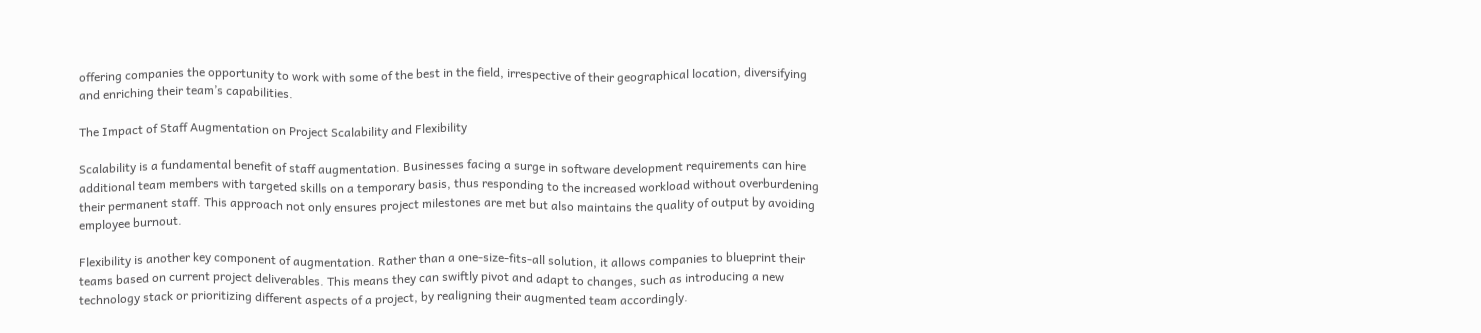offering companies the opportunity to work with some of the best in the field, irrespective of their geographical location, diversifying and enriching their team’s capabilities.

The Impact of Staff Augmentation on Project Scalability and Flexibility

Scalability is a fundamental benefit of staff augmentation. Businesses facing a surge in software development requirements can hire additional team members with targeted skills on a temporary basis, thus responding to the increased workload without overburdening their permanent staff. This approach not only ensures project milestones are met but also maintains the quality of output by avoiding employee burnout.

Flexibility is another key component of augmentation. Rather than a one-size-fits-all solution, it allows companies to blueprint their teams based on current project deliverables. This means they can swiftly pivot and adapt to changes, such as introducing a new technology stack or prioritizing different aspects of a project, by realigning their augmented team accordingly.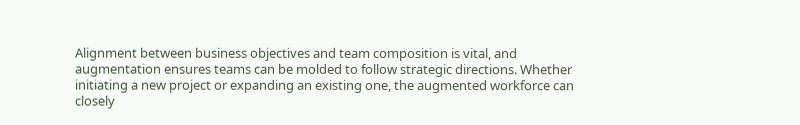Alignment between business objectives and team composition is vital, and augmentation ensures teams can be molded to follow strategic directions. Whether initiating a new project or expanding an existing one, the augmented workforce can closely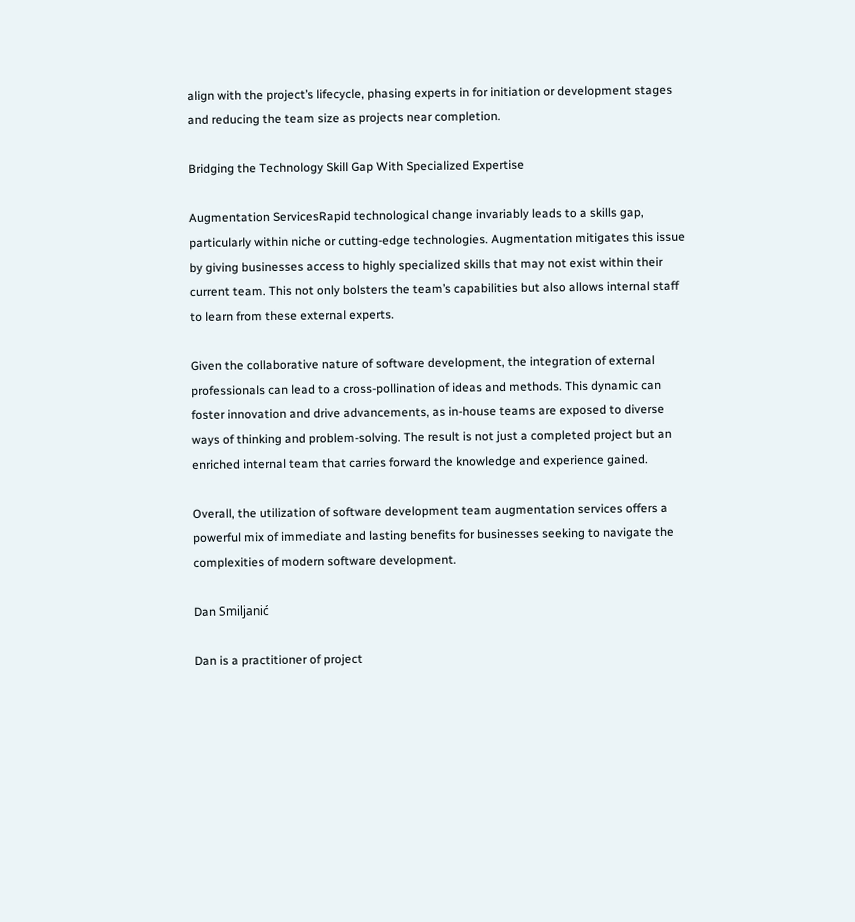align with the project’s lifecycle, phasing experts in for initiation or development stages and reducing the team size as projects near completion.

Bridging the Technology Skill Gap With Specialized Expertise

Augmentation ServicesRapid technological change invariably leads to a skills gap, particularly within niche or cutting-edge technologies. Augmentation mitigates this issue by giving businesses access to highly specialized skills that may not exist within their current team. This not only bolsters the team’s capabilities but also allows internal staff to learn from these external experts.

Given the collaborative nature of software development, the integration of external professionals can lead to a cross-pollination of ideas and methods. This dynamic can foster innovation and drive advancements, as in-house teams are exposed to diverse ways of thinking and problem-solving. The result is not just a completed project but an enriched internal team that carries forward the knowledge and experience gained.

Overall, the utilization of software development team augmentation services offers a powerful mix of immediate and lasting benefits for businesses seeking to navigate the complexities of modern software development.

Dan Smiljanić

Dan is a practitioner of project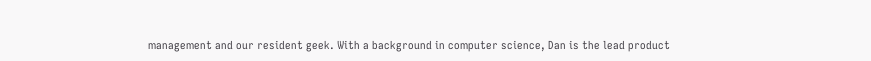management and our resident geek. With a background in computer science, Dan is the lead product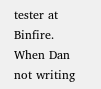tester at Binfire. When Dan not writing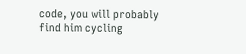code, you will probably find him cycling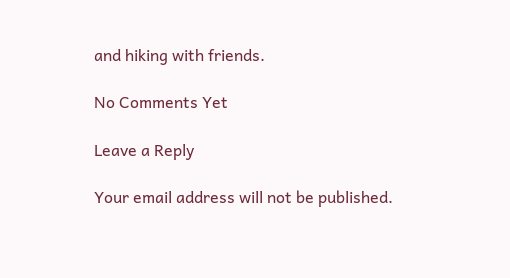and hiking with friends.

No Comments Yet

Leave a Reply

Your email address will not be published.